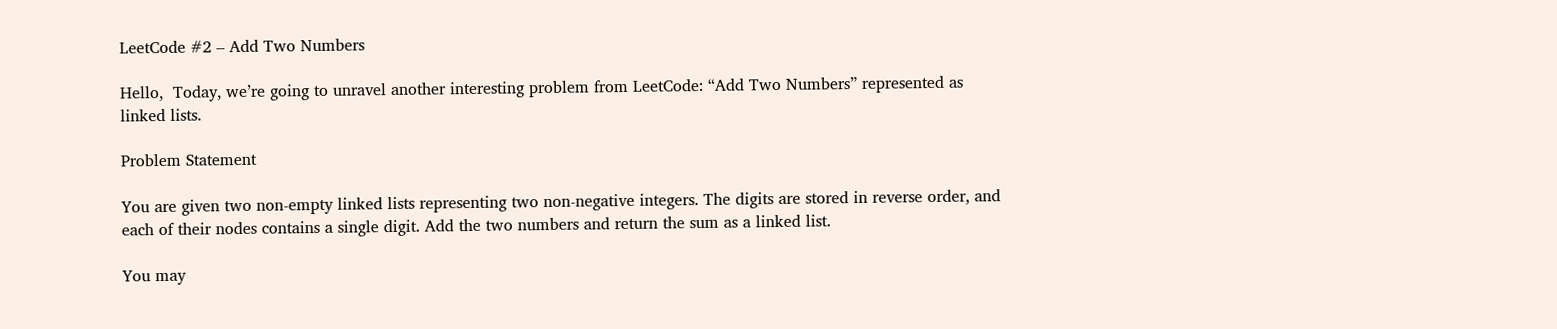LeetCode #2 – Add Two Numbers

Hello,  Today, we’re going to unravel another interesting problem from LeetCode: “Add Two Numbers” represented as linked lists.

Problem Statement

You are given two non-empty linked lists representing two non-negative integers. The digits are stored in reverse order, and each of their nodes contains a single digit. Add the two numbers and return the sum as a linked list.

You may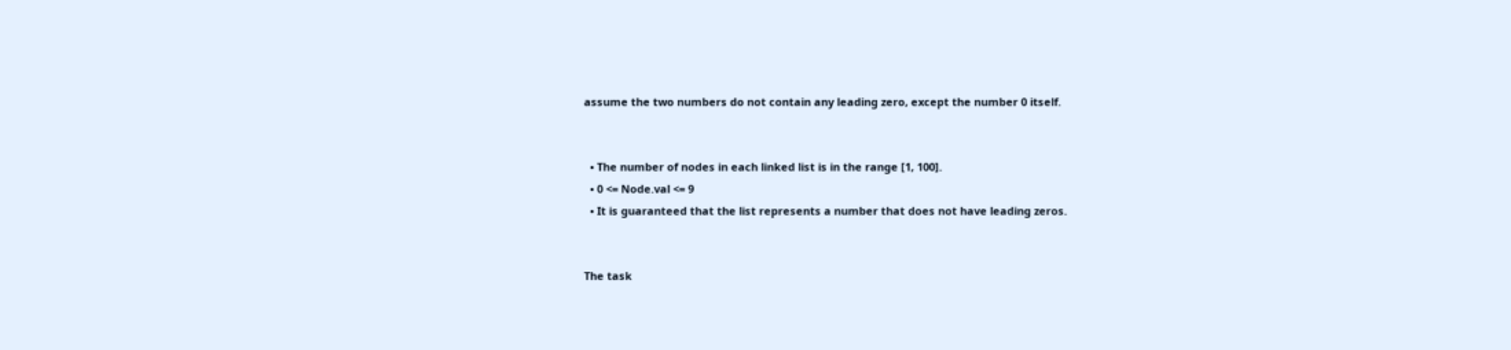assume the two numbers do not contain any leading zero, except the number 0 itself.


  • The number of nodes in each linked list is in the range [1, 100].
  • 0 <= Node.val <= 9
  • It is guaranteed that the list represents a number that does not have leading zeros.


The task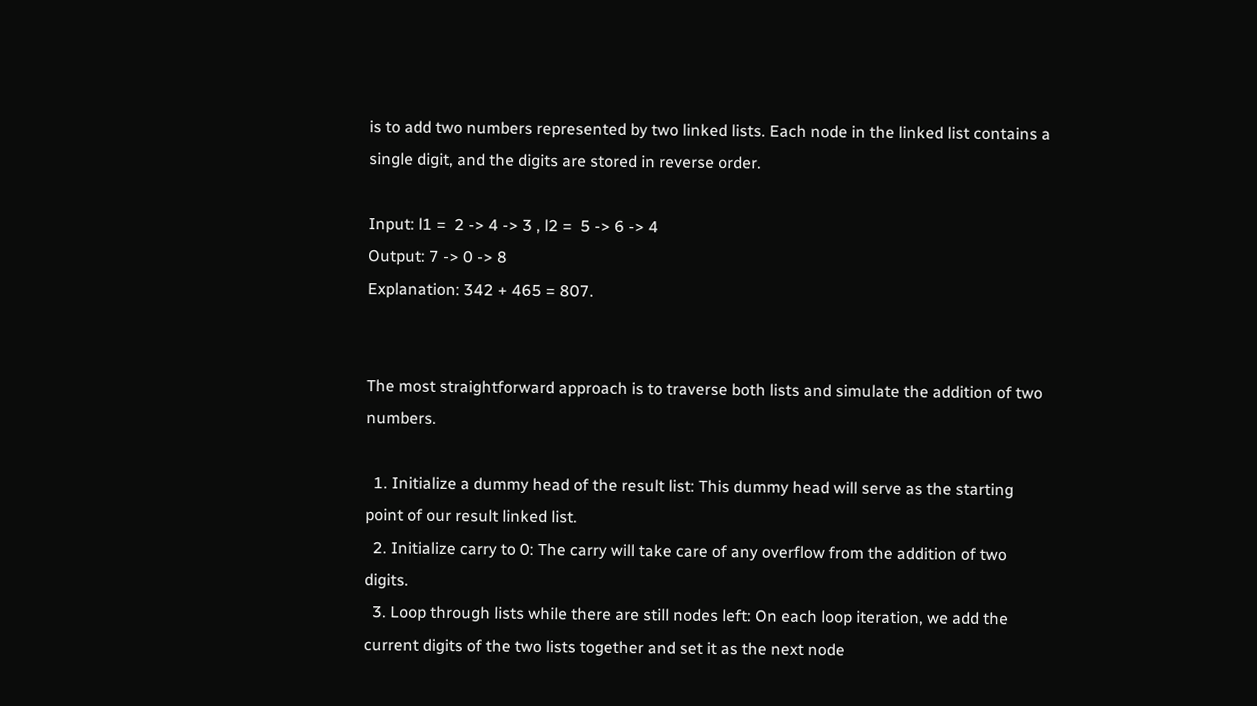is to add two numbers represented by two linked lists. Each node in the linked list contains a single digit, and the digits are stored in reverse order.

Input: l1 =  2 -> 4 -> 3 , l2 =  5 -> 6 -> 4
Output: 7 -> 0 -> 8
Explanation: 342 + 465 = 807.


The most straightforward approach is to traverse both lists and simulate the addition of two numbers.

  1. Initialize a dummy head of the result list: This dummy head will serve as the starting point of our result linked list.
  2. Initialize carry to 0: The carry will take care of any overflow from the addition of two digits.
  3. Loop through lists while there are still nodes left: On each loop iteration, we add the current digits of the two lists together and set it as the next node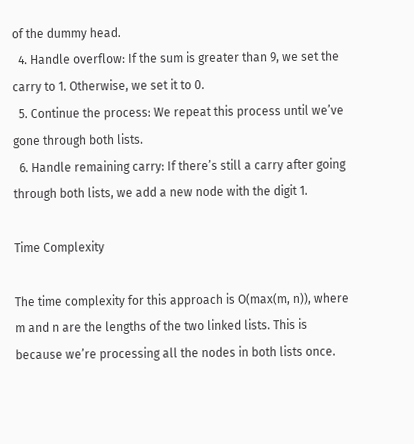of the dummy head.
  4. Handle overflow: If the sum is greater than 9, we set the carry to 1. Otherwise, we set it to 0.
  5. Continue the process: We repeat this process until we’ve gone through both lists.
  6. Handle remaining carry: If there’s still a carry after going through both lists, we add a new node with the digit 1.

Time Complexity

The time complexity for this approach is O(max(m, n)), where m and n are the lengths of the two linked lists. This is because we’re processing all the nodes in both lists once.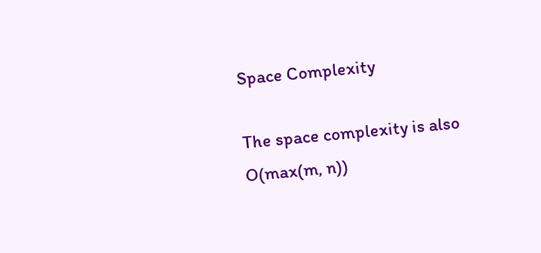Space Complexity

The space complexity is also O(max(m, n))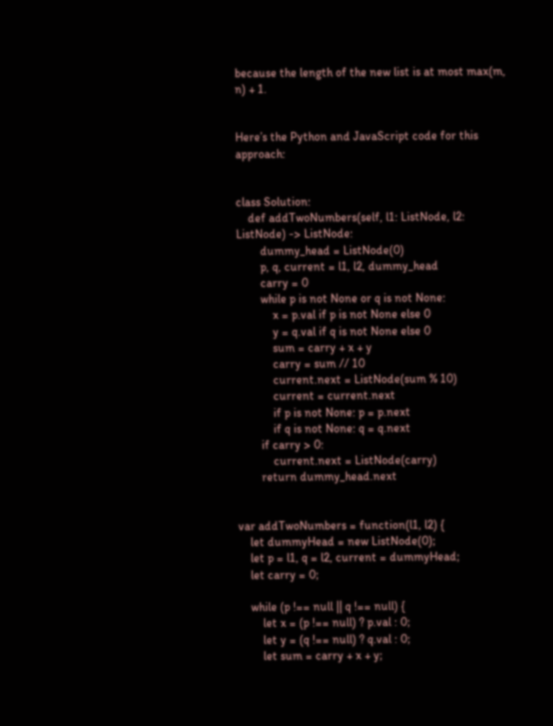because the length of the new list is at most max(m, n) + 1.


Here’s the Python and JavaScript code for this approach:


class Solution:
    def addTwoNumbers(self, l1: ListNode, l2: ListNode) -> ListNode:
        dummy_head = ListNode(0)
        p, q, current = l1, l2, dummy_head
        carry = 0
        while p is not None or q is not None:
            x = p.val if p is not None else 0
            y = q.val if q is not None else 0
            sum = carry + x + y
            carry = sum // 10
            current.next = ListNode(sum % 10)
            current = current.next
            if p is not None: p = p.next
            if q is not None: q = q.next
        if carry > 0:
            current.next = ListNode(carry)
        return dummy_head.next


var addTwoNumbers = function(l1, l2) {
    let dummyHead = new ListNode(0);
    let p = l1, q = l2, current = dummyHead;
    let carry = 0;

    while (p !== null || q !== null) {
        let x = (p !== null) ? p.val : 0;
        let y = (q !== null) ? q.val : 0;
        let sum = carry + x + y;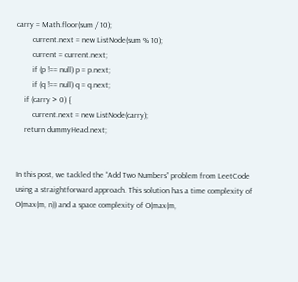carry = Math.floor(sum / 10);
        current.next = new ListNode(sum % 10);
        current = current.next;
        if (p !== null) p = p.next;
        if (q !== null) q = q.next;
    if (carry > 0) {
        current.next = new ListNode(carry);
    return dummyHead.next;


In this post, we tackled the “Add Two Numbers” problem from LeetCode using a straightforward approach. This solution has a time complexity of O(max(m, n)) and a space complexity of O(max(m,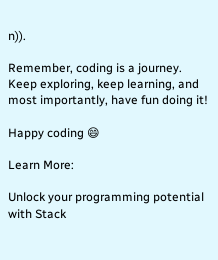n)).

Remember, coding is a journey. Keep exploring, keep learning, and most importantly, have fun doing it!

Happy coding 😄

Learn More:

Unlock your programming potential with Stack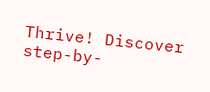Thrive! Discover step-by-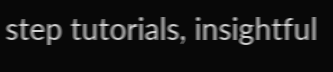step tutorials, insightful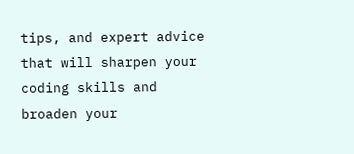tips, and expert advice that will sharpen your coding skills and broaden your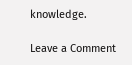knowledge.

Leave a Comment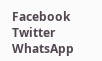Facebook Twitter WhatsApp